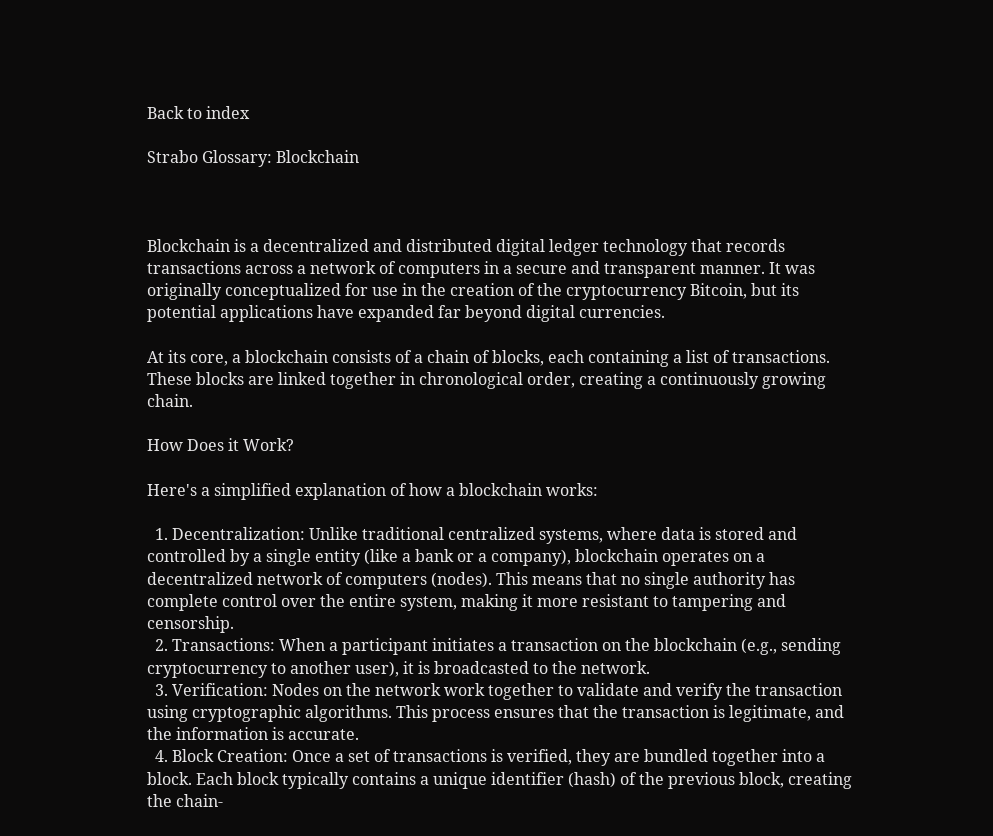Back to index

Strabo Glossary: Blockchain



Blockchain is a decentralized and distributed digital ledger technology that records transactions across a network of computers in a secure and transparent manner. It was originally conceptualized for use in the creation of the cryptocurrency Bitcoin, but its potential applications have expanded far beyond digital currencies.

At its core, a blockchain consists of a chain of blocks, each containing a list of transactions. These blocks are linked together in chronological order, creating a continuously growing chain.

How Does it Work?

Here's a simplified explanation of how a blockchain works:

  1. Decentralization: Unlike traditional centralized systems, where data is stored and controlled by a single entity (like a bank or a company), blockchain operates on a decentralized network of computers (nodes). This means that no single authority has complete control over the entire system, making it more resistant to tampering and censorship.
  2. Transactions: When a participant initiates a transaction on the blockchain (e.g., sending cryptocurrency to another user), it is broadcasted to the network.
  3. Verification: Nodes on the network work together to validate and verify the transaction using cryptographic algorithms. This process ensures that the transaction is legitimate, and the information is accurate.
  4. Block Creation: Once a set of transactions is verified, they are bundled together into a block. Each block typically contains a unique identifier (hash) of the previous block, creating the chain-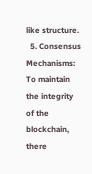like structure.
  5. Consensus Mechanisms: To maintain the integrity of the blockchain, there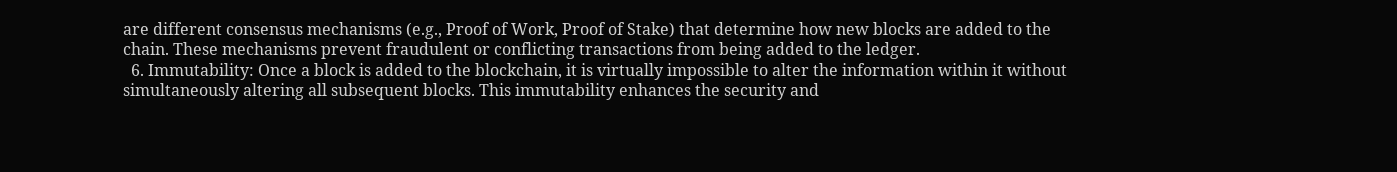are different consensus mechanisms (e.g., Proof of Work, Proof of Stake) that determine how new blocks are added to the chain. These mechanisms prevent fraudulent or conflicting transactions from being added to the ledger.
  6. Immutability: Once a block is added to the blockchain, it is virtually impossible to alter the information within it without simultaneously altering all subsequent blocks. This immutability enhances the security and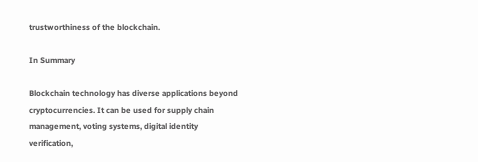trustworthiness of the blockchain.

In Summary

Blockchain technology has diverse applications beyond cryptocurrencies. It can be used for supply chain management, voting systems, digital identity verification,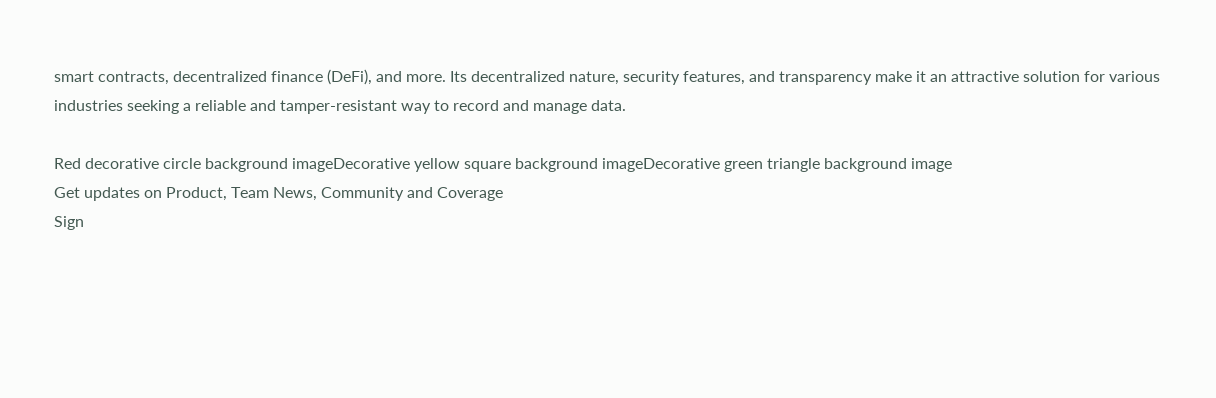smart contracts, decentralized finance (DeFi), and more. Its decentralized nature, security features, and transparency make it an attractive solution for various industries seeking a reliable and tamper-resistant way to record and manage data.

Red decorative circle background imageDecorative yellow square background imageDecorative green triangle background image
Get updates on Product, Team News, Community and Coverage
Sign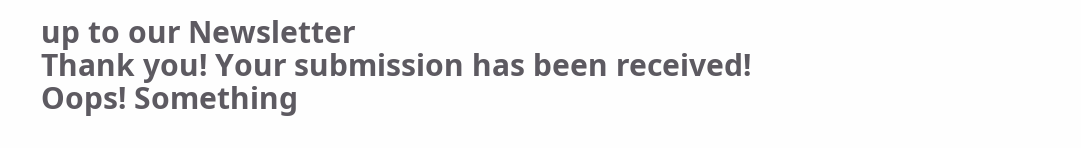up to our Newsletter
Thank you! Your submission has been received!
Oops! Something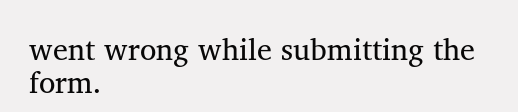went wrong while submitting the form.